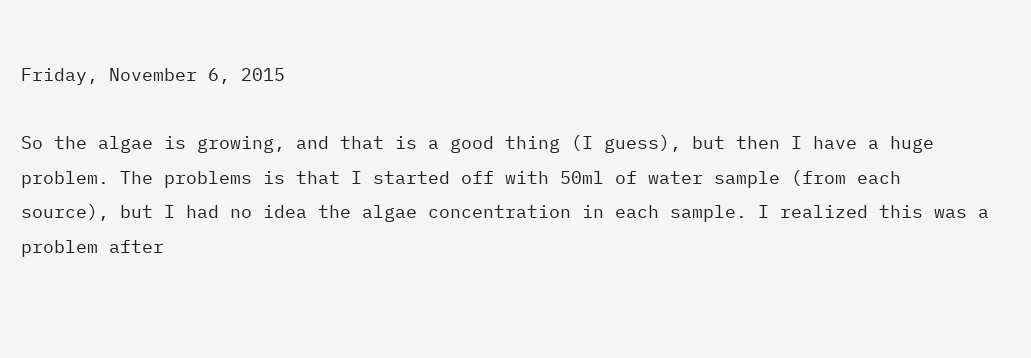Friday, November 6, 2015

So the algae is growing, and that is a good thing (I guess), but then I have a huge problem. The problems is that I started off with 50ml of water sample (from each source), but I had no idea the algae concentration in each sample. I realized this was a problem after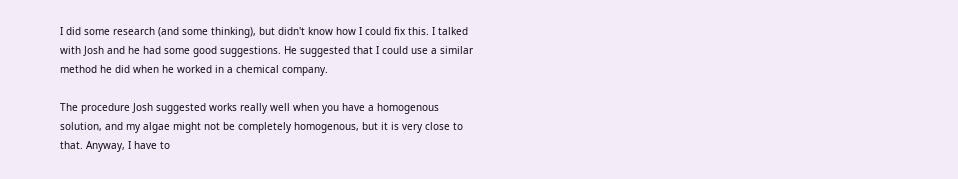I did some research (and some thinking), but didn't know how I could fix this. I talked with Josh and he had some good suggestions. He suggested that I could use a similar method he did when he worked in a chemical company.

The procedure Josh suggested works really well when you have a homogenous solution, and my algae might not be completely homogenous, but it is very close to that. Anyway, I have to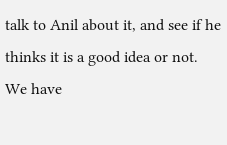talk to Anil about it, and see if he thinks it is a good idea or not. We have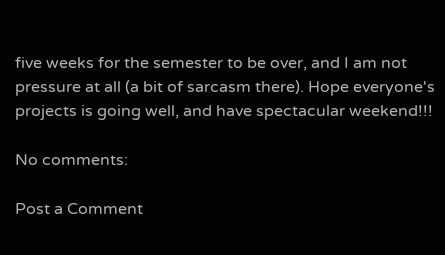five weeks for the semester to be over, and I am not pressure at all (a bit of sarcasm there). Hope everyone's projects is going well, and have spectacular weekend!!!

No comments:

Post a Comment